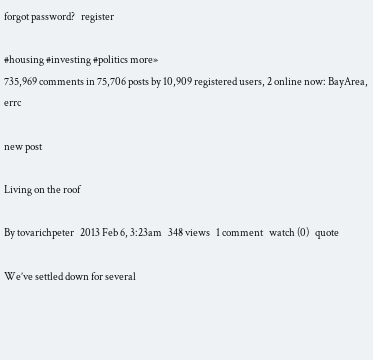forgot password?   register

#housing #investing #politics more»
735,969 comments in 75,706 posts by 10,909 registered users, 2 online now: BayArea, errc

new post

Living on the roof

By tovarichpeter   2013 Feb 6, 3:23am   348 views   1 comment   watch (0)   quote

We’ve settled down for several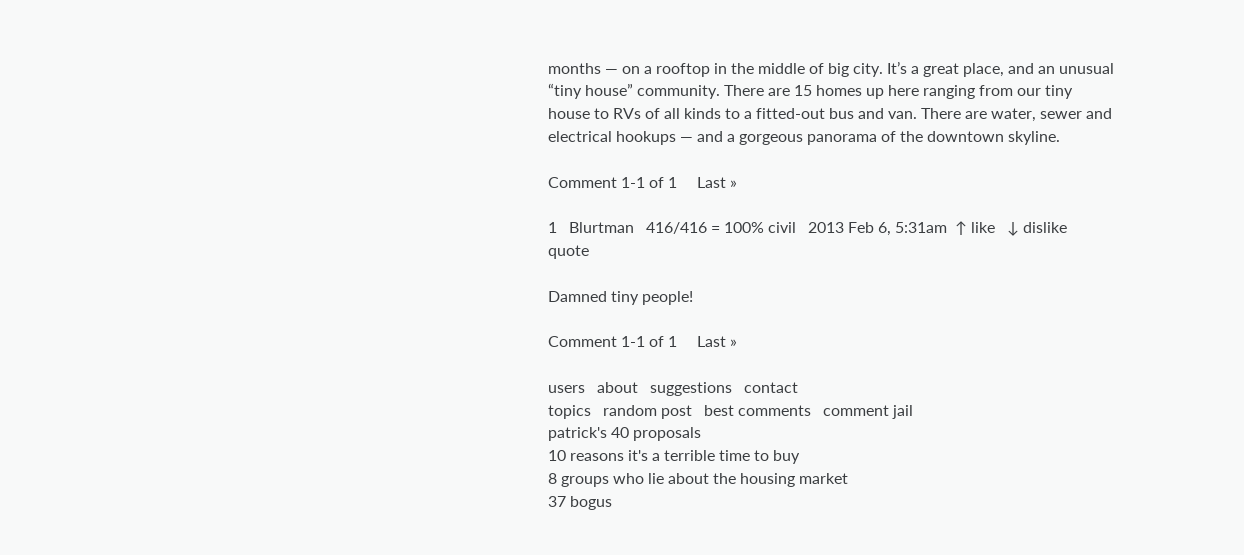months — on a rooftop in the middle of big city. It’s a great place, and an unusual “tiny house” community. There are 15 homes up here ranging from our tiny house to RVs of all kinds to a fitted-out bus and van. There are water, sewer and electrical hookups — and a gorgeous panorama of the downtown skyline.

Comment 1-1 of 1     Last »

1   Blurtman   416/416 = 100% civil   2013 Feb 6, 5:31am  ↑ like   ↓ dislike   quote

Damned tiny people!

Comment 1-1 of 1     Last »

users   about   suggestions   contact
topics   random post   best comments   comment jail
patrick's 40 proposals
10 reasons it's a terrible time to buy
8 groups who lie about the housing market
37 bogus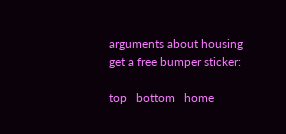arguments about housing
get a free bumper sticker:

top   bottom   home